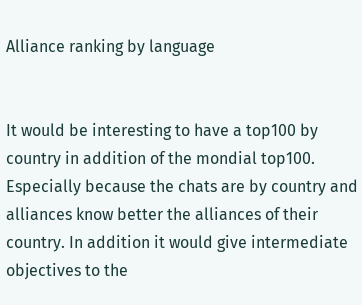Alliance ranking by language


It would be interesting to have a top100 by country in addition of the mondial top100. Especially because the chats are by country and alliances know better the alliances of their country. In addition it would give intermediate objectives to the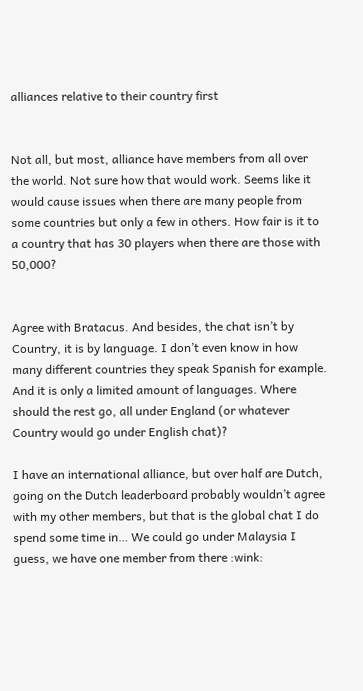alliances relative to their country first


Not all, but most, alliance have members from all over the world. Not sure how that would work. Seems like it would cause issues when there are many people from some countries but only a few in others. How fair is it to a country that has 30 players when there are those with 50,000?


Agree with Bratacus. And besides, the chat isn’t by Country, it is by language. I don’t even know in how many different countries they speak Spanish for example. And it is only a limited amount of languages. Where should the rest go, all under England (or whatever Country would go under English chat)?

I have an international alliance, but over half are Dutch, going on the Dutch leaderboard probably wouldn’t agree with my other members, but that is the global chat I do spend some time in… We could go under Malaysia I guess, we have one member from there :wink: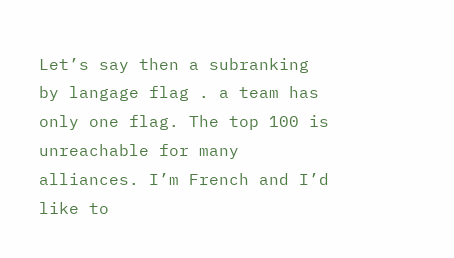Let’s say then a subranking by langage flag . a team has only one flag. The top 100 is unreachable for many alliances. I’m French and I’d like to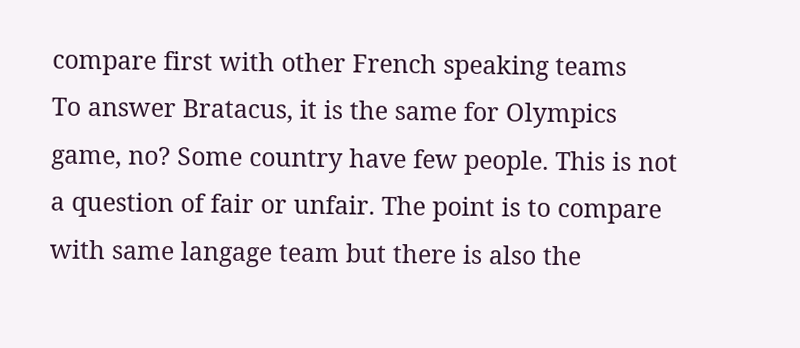compare first with other French speaking teams
To answer Bratacus, it is the same for Olympics game, no? Some country have few people. This is not a question of fair or unfair. The point is to compare with same langage team but there is also the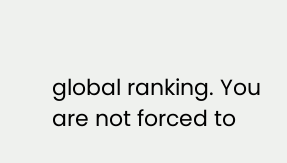global ranking. You are not forced to